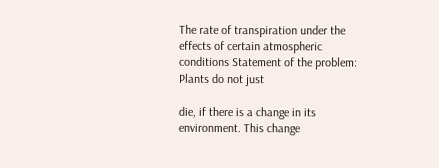The rate of transpiration under the effects of certain atmospheric conditions Statement of the problem: Plants do not just

die, if there is a change in its environment. This change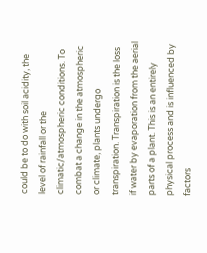could be to do with soil acidity, the level of rainfall or the climatic/atmospheric conditions. To combat a change in the atmospheric or climate, plants undergo transpiration. Transpiration is the loss if water by evaporation from the aerial parts of a plant. This is an entirely physical process and is influenced by factors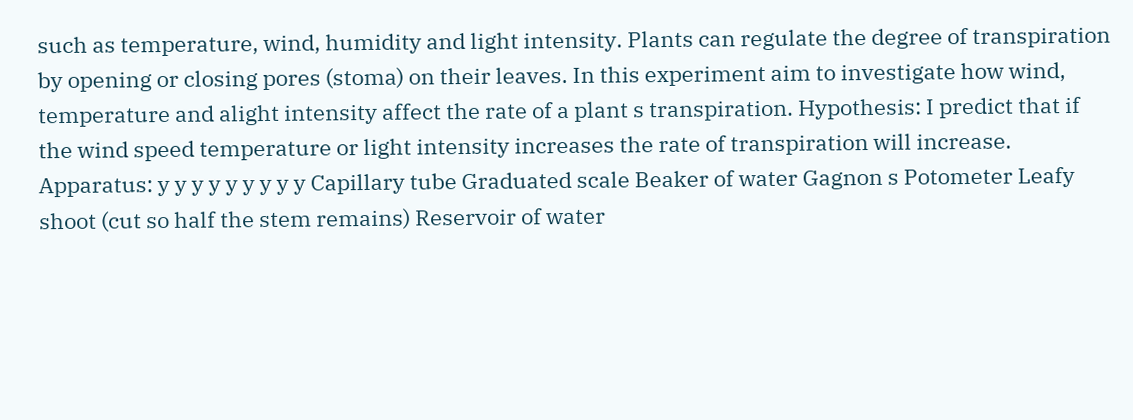such as temperature, wind, humidity and light intensity. Plants can regulate the degree of transpiration by opening or closing pores (stoma) on their leaves. In this experiment aim to investigate how wind, temperature and alight intensity affect the rate of a plant s transpiration. Hypothesis: I predict that if the wind speed temperature or light intensity increases the rate of transpiration will increase. Apparatus: y y y y y y y y y Capillary tube Graduated scale Beaker of water Gagnon s Potometer Leafy shoot (cut so half the stem remains) Reservoir of water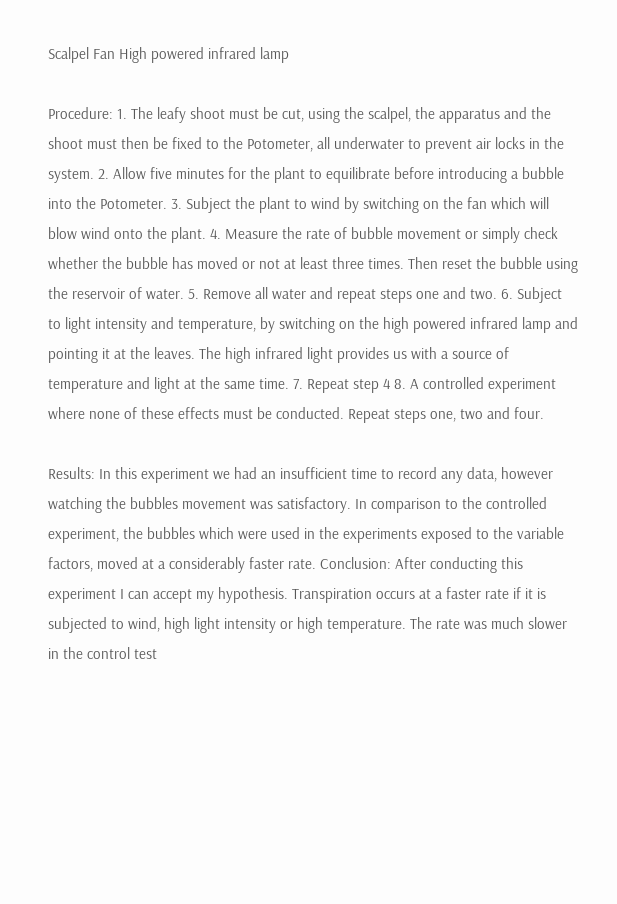Scalpel Fan High powered infrared lamp

Procedure: 1. The leafy shoot must be cut, using the scalpel, the apparatus and the shoot must then be fixed to the Potometer, all underwater to prevent air locks in the system. 2. Allow five minutes for the plant to equilibrate before introducing a bubble into the Potometer. 3. Subject the plant to wind by switching on the fan which will blow wind onto the plant. 4. Measure the rate of bubble movement or simply check whether the bubble has moved or not at least three times. Then reset the bubble using the reservoir of water. 5. Remove all water and repeat steps one and two. 6. Subject to light intensity and temperature, by switching on the high powered infrared lamp and pointing it at the leaves. The high infrared light provides us with a source of temperature and light at the same time. 7. Repeat step 4 8. A controlled experiment where none of these effects must be conducted. Repeat steps one, two and four.

Results: In this experiment we had an insufficient time to record any data, however watching the bubbles movement was satisfactory. In comparison to the controlled experiment, the bubbles which were used in the experiments exposed to the variable factors, moved at a considerably faster rate. Conclusion: After conducting this experiment I can accept my hypothesis. Transpiration occurs at a faster rate if it is subjected to wind, high light intensity or high temperature. The rate was much slower in the control test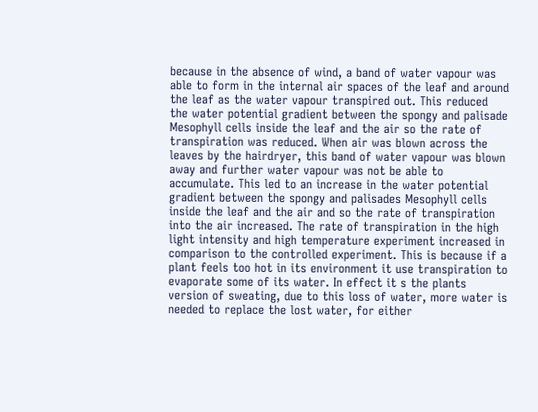because in the absence of wind, a band of water vapour was able to form in the internal air spaces of the leaf and around the leaf as the water vapour transpired out. This reduced the water potential gradient between the spongy and palisade Mesophyll cells inside the leaf and the air so the rate of transpiration was reduced. When air was blown across the leaves by the hairdryer, this band of water vapour was blown away and further water vapour was not be able to accumulate. This led to an increase in the water potential gradient between the spongy and palisades Mesophyll cells inside the leaf and the air and so the rate of transpiration into the air increased. The rate of transpiration in the high light intensity and high temperature experiment increased in comparison to the controlled experiment. This is because if a plant feels too hot in its environment it use transpiration to evaporate some of its water. In effect it s the plants version of sweating, due to this loss of water, more water is needed to replace the lost water, for either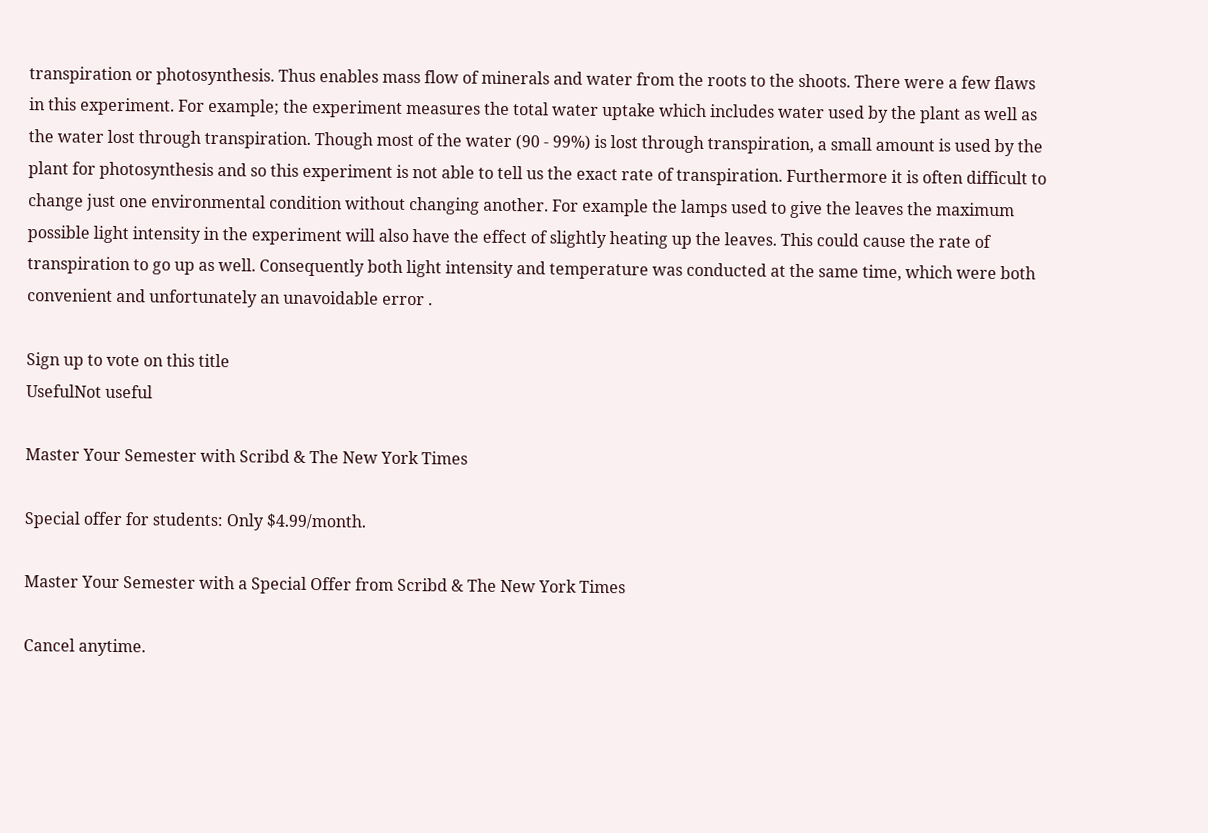transpiration or photosynthesis. Thus enables mass flow of minerals and water from the roots to the shoots. There were a few flaws in this experiment. For example; the experiment measures the total water uptake which includes water used by the plant as well as the water lost through transpiration. Though most of the water (90 - 99%) is lost through transpiration, a small amount is used by the plant for photosynthesis and so this experiment is not able to tell us the exact rate of transpiration. Furthermore it is often difficult to change just one environmental condition without changing another. For example the lamps used to give the leaves the maximum possible light intensity in the experiment will also have the effect of slightly heating up the leaves. This could cause the rate of transpiration to go up as well. Consequently both light intensity and temperature was conducted at the same time, which were both convenient and unfortunately an unavoidable error .

Sign up to vote on this title
UsefulNot useful

Master Your Semester with Scribd & The New York Times

Special offer for students: Only $4.99/month.

Master Your Semester with a Special Offer from Scribd & The New York Times

Cancel anytime.